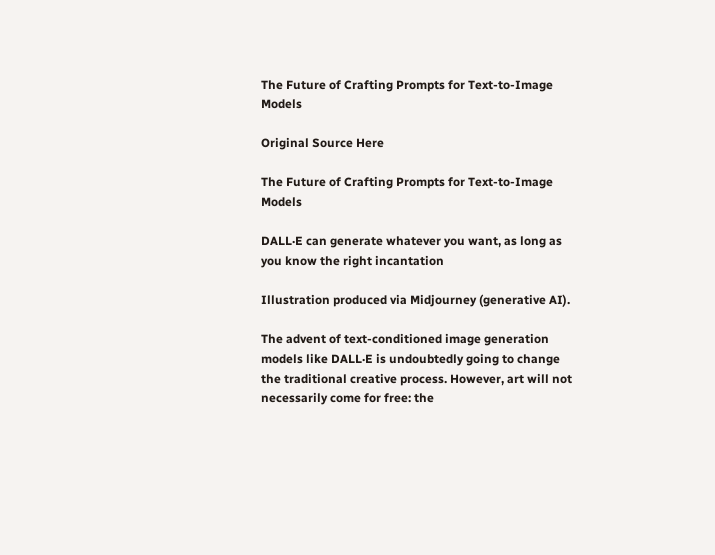The Future of Crafting Prompts for Text-to-Image Models

Original Source Here

The Future of Crafting Prompts for Text-to-Image Models

DALL·E can generate whatever you want, as long as you know the right incantation

Illustration produced via Midjourney (generative AI).

The advent of text-conditioned image generation models like DALL·E is undoubtedly going to change the traditional creative process. However, art will not necessarily come for free: the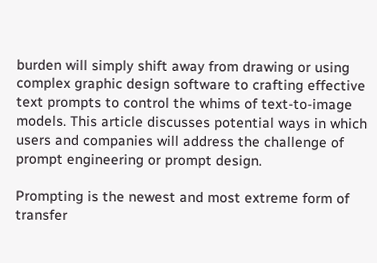burden will simply shift away from drawing or using complex graphic design software to crafting effective text prompts to control the whims of text-to-image models. This article discusses potential ways in which users and companies will address the challenge of prompt engineering or prompt design.

Prompting is the newest and most extreme form of transfer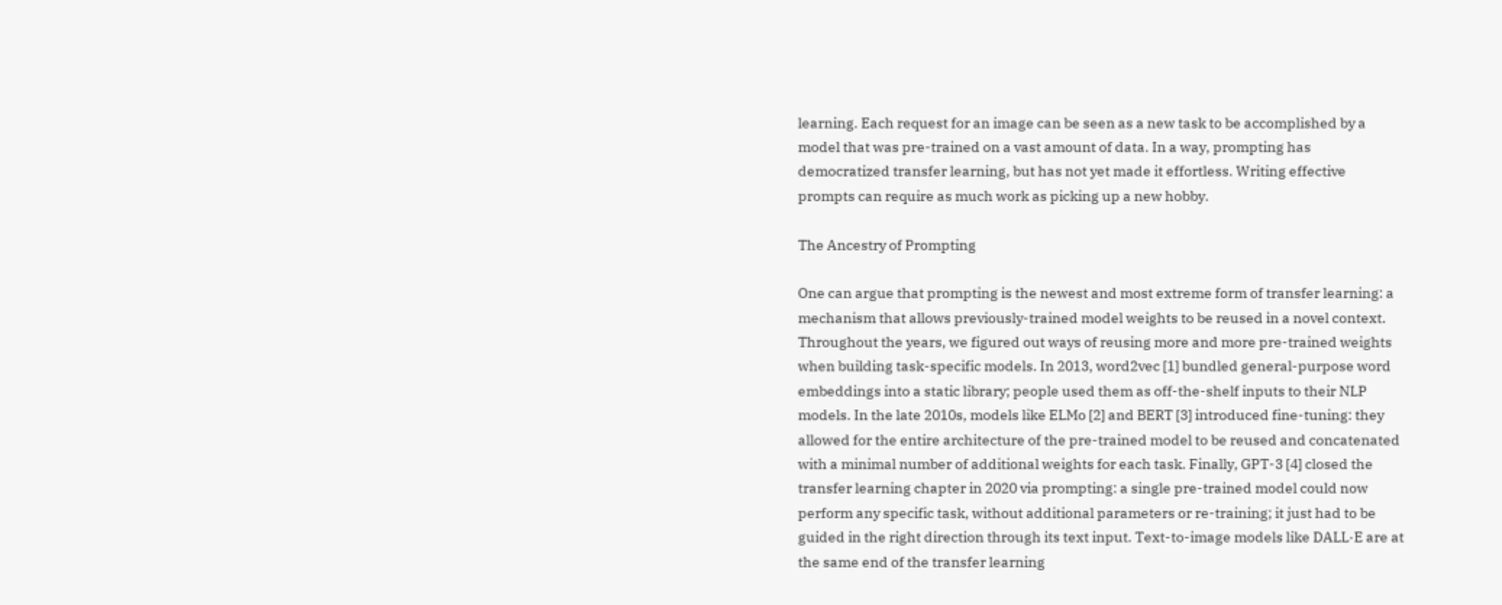learning. Each request for an image can be seen as a new task to be accomplished by a model that was pre-trained on a vast amount of data. In a way, prompting has democratized transfer learning, but has not yet made it effortless. Writing effective prompts can require as much work as picking up a new hobby.

The Ancestry of Prompting

One can argue that prompting is the newest and most extreme form of transfer learning: a mechanism that allows previously-trained model weights to be reused in a novel context. Throughout the years, we figured out ways of reusing more and more pre-trained weights when building task-specific models. In 2013, word2vec [1] bundled general-purpose word embeddings into a static library; people used them as off-the-shelf inputs to their NLP models. In the late 2010s, models like ELMo [2] and BERT [3] introduced fine-tuning: they allowed for the entire architecture of the pre-trained model to be reused and concatenated with a minimal number of additional weights for each task. Finally, GPT-3 [4] closed the transfer learning chapter in 2020 via prompting: a single pre-trained model could now perform any specific task, without additional parameters or re-training; it just had to be guided in the right direction through its text input. Text-to-image models like DALL·E are at the same end of the transfer learning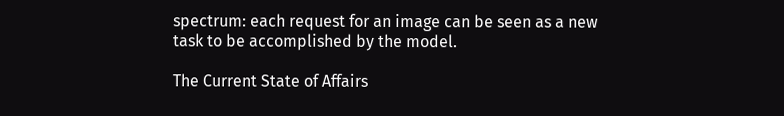spectrum: each request for an image can be seen as a new task to be accomplished by the model.

The Current State of Affairs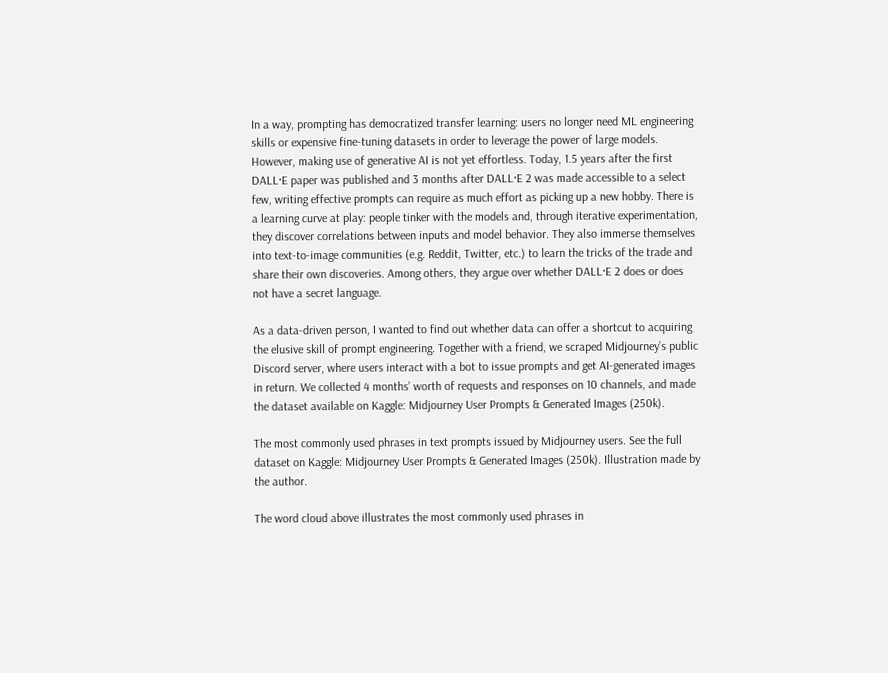In a way, prompting has democratized transfer learning: users no longer need ML engineering skills or expensive fine-tuning datasets in order to leverage the power of large models. However, making use of generative AI is not yet effortless. Today, 1.5 years after the first DALL·E paper was published and 3 months after DALL·E 2 was made accessible to a select few, writing effective prompts can require as much effort as picking up a new hobby. There is a learning curve at play: people tinker with the models and, through iterative experimentation, they discover correlations between inputs and model behavior. They also immerse themselves into text-to-image communities (e.g. Reddit, Twitter, etc.) to learn the tricks of the trade and share their own discoveries. Among others, they argue over whether DALL·E 2 does or does not have a secret language.

As a data-driven person, I wanted to find out whether data can offer a shortcut to acquiring the elusive skill of prompt engineering. Together with a friend, we scraped Midjourney’s public Discord server, where users interact with a bot to issue prompts and get AI-generated images in return. We collected 4 months’ worth of requests and responses on 10 channels, and made the dataset available on Kaggle: Midjourney User Prompts & Generated Images (250k).

The most commonly used phrases in text prompts issued by Midjourney users. See the full dataset on Kaggle: Midjourney User Prompts & Generated Images (250k). Illustration made by the author.

The word cloud above illustrates the most commonly used phrases in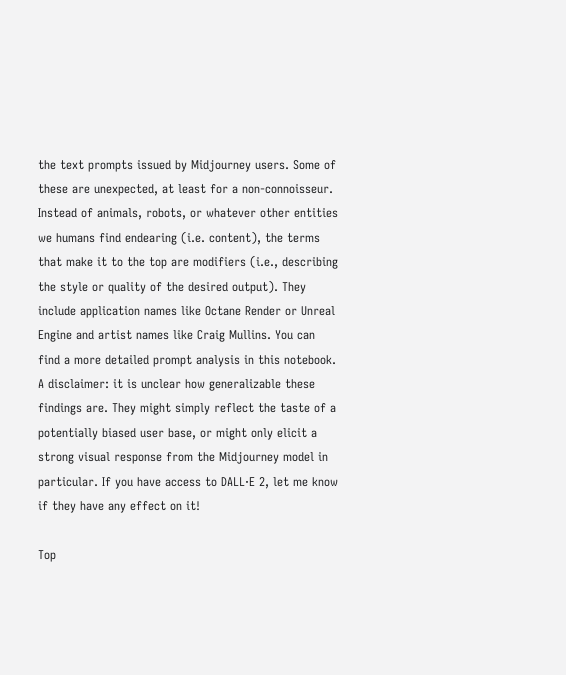the text prompts issued by Midjourney users. Some of these are unexpected, at least for a non-connoisseur. Instead of animals, robots, or whatever other entities we humans find endearing (i.e. content), the terms that make it to the top are modifiers (i.e., describing the style or quality of the desired output). They include application names like Octane Render or Unreal Engine and artist names like Craig Mullins. You can find a more detailed prompt analysis in this notebook. A disclaimer: it is unclear how generalizable these findings are. They might simply reflect the taste of a potentially biased user base, or might only elicit a strong visual response from the Midjourney model in particular. If you have access to DALL·E 2, let me know if they have any effect on it!

Top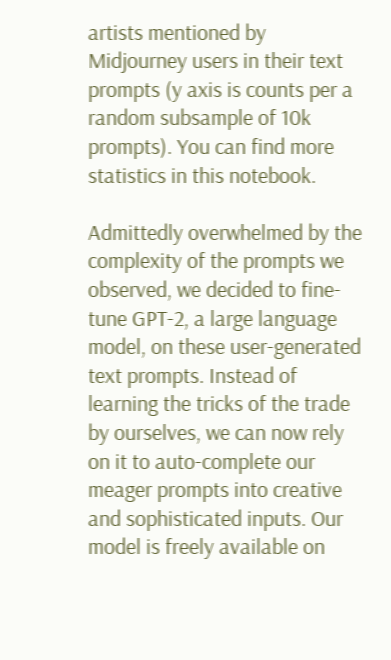artists mentioned by Midjourney users in their text prompts (y axis is counts per a random subsample of 10k prompts). You can find more statistics in this notebook.

Admittedly overwhelmed by the complexity of the prompts we observed, we decided to fine-tune GPT-2, a large language model, on these user-generated text prompts. Instead of learning the tricks of the trade by ourselves, we can now rely on it to auto-complete our meager prompts into creative and sophisticated inputs. Our model is freely available on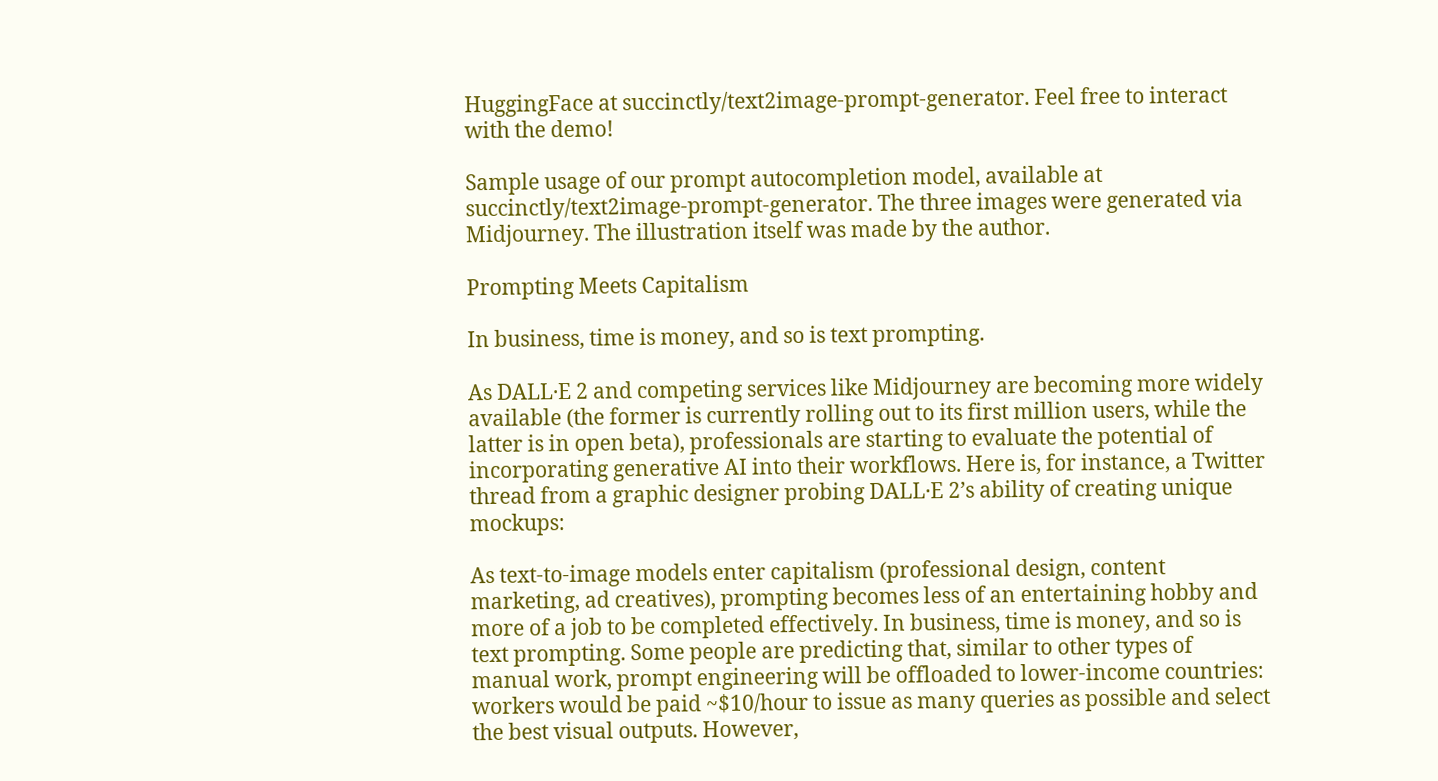HuggingFace at succinctly/text2image-prompt-generator. Feel free to interact with the demo!

Sample usage of our prompt autocompletion model, available at succinctly/text2image-prompt-generator. The three images were generated via Midjourney. The illustration itself was made by the author.

Prompting Meets Capitalism

In business, time is money, and so is text prompting.

As DALL·E 2 and competing services like Midjourney are becoming more widely available (the former is currently rolling out to its first million users, while the latter is in open beta), professionals are starting to evaluate the potential of incorporating generative AI into their workflows. Here is, for instance, a Twitter thread from a graphic designer probing DALL·E 2’s ability of creating unique mockups:

As text-to-image models enter capitalism (professional design, content marketing, ad creatives), prompting becomes less of an entertaining hobby and more of a job to be completed effectively. In business, time is money, and so is text prompting. Some people are predicting that, similar to other types of manual work, prompt engineering will be offloaded to lower-income countries: workers would be paid ~$10/hour to issue as many queries as possible and select the best visual outputs. However,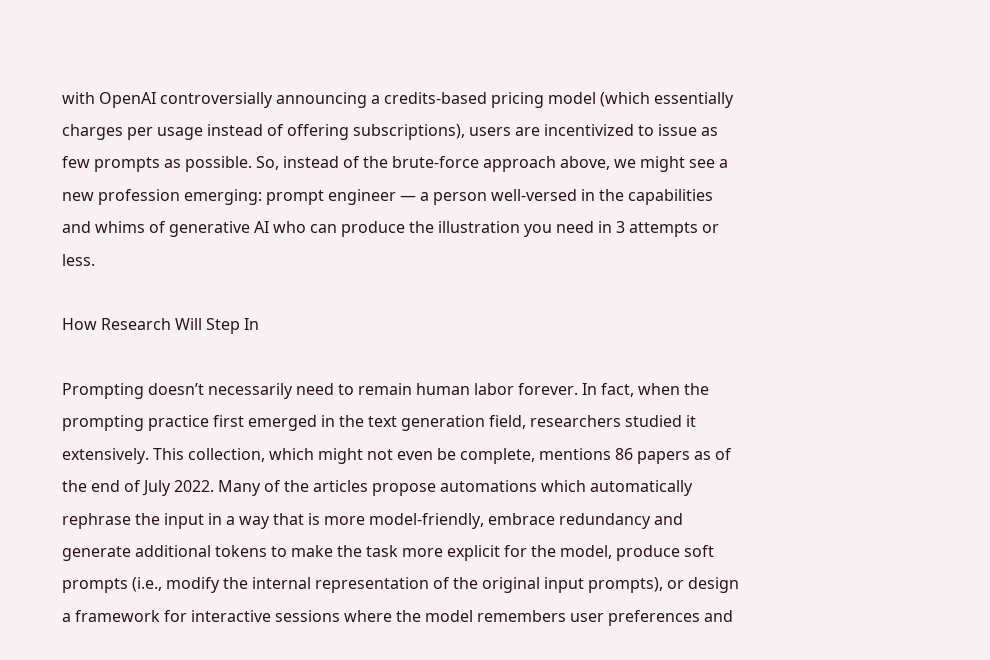with OpenAI controversially announcing a credits-based pricing model (which essentially charges per usage instead of offering subscriptions), users are incentivized to issue as few prompts as possible. So, instead of the brute-force approach above, we might see a new profession emerging: prompt engineer — a person well-versed in the capabilities and whims of generative AI who can produce the illustration you need in 3 attempts or less.

How Research Will Step In

Prompting doesn’t necessarily need to remain human labor forever. In fact, when the prompting practice first emerged in the text generation field, researchers studied it extensively. This collection, which might not even be complete, mentions 86 papers as of the end of July 2022. Many of the articles propose automations which automatically rephrase the input in a way that is more model-friendly, embrace redundancy and generate additional tokens to make the task more explicit for the model, produce soft prompts (i.e., modify the internal representation of the original input prompts), or design a framework for interactive sessions where the model remembers user preferences and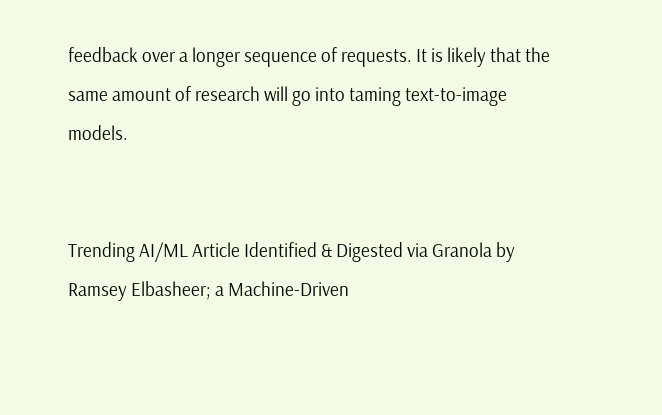feedback over a longer sequence of requests. It is likely that the same amount of research will go into taming text-to-image models.


Trending AI/ML Article Identified & Digested via Granola by Ramsey Elbasheer; a Machine-Driven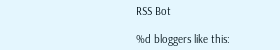RSS Bot

%d bloggers like this: